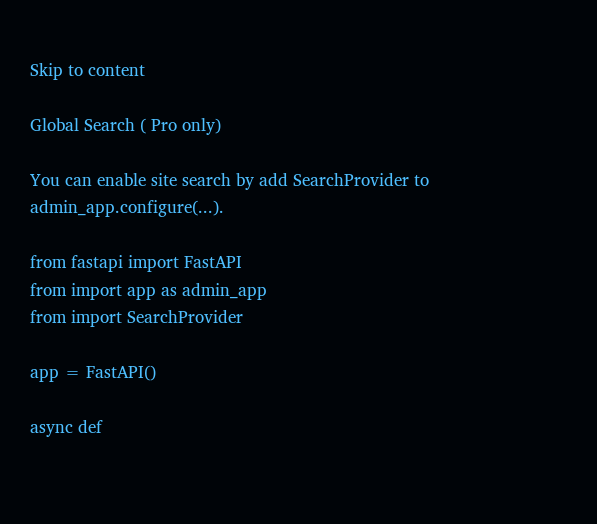Skip to content

Global Search ( Pro only)

You can enable site search by add SearchProvider to admin_app.configure(...).

from fastapi import FastAPI
from import app as admin_app
from import SearchProvider

app = FastAPI()

async def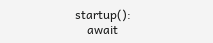startup():
    await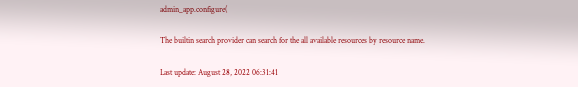admin_app.configure(

The builtin search provider can search for the all available resources by resource name.

Last update: August 28, 2022 06:31:41